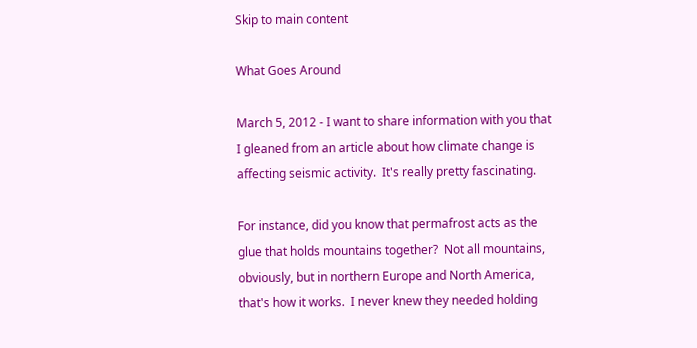Skip to main content

What Goes Around

March 5, 2012 - I want to share information with you that I gleaned from an article about how climate change is affecting seismic activity.  It's really pretty fascinating.

For instance, did you know that permafrost acts as the glue that holds mountains together?  Not all mountains, obviously, but in northern Europe and North America, that's how it works.  I never knew they needed holding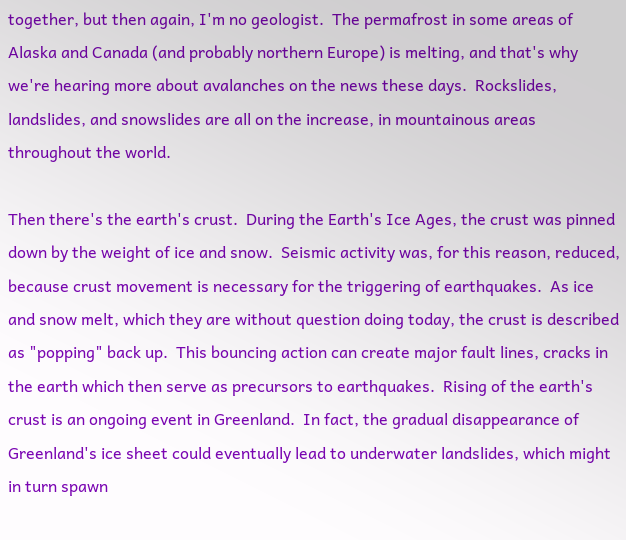together, but then again, I'm no geologist.  The permafrost in some areas of Alaska and Canada (and probably northern Europe) is melting, and that's why we're hearing more about avalanches on the news these days.  Rockslides, landslides, and snowslides are all on the increase, in mountainous areas throughout the world.

Then there's the earth's crust.  During the Earth's Ice Ages, the crust was pinned down by the weight of ice and snow.  Seismic activity was, for this reason, reduced, because crust movement is necessary for the triggering of earthquakes.  As ice and snow melt, which they are without question doing today, the crust is described as "popping" back up.  This bouncing action can create major fault lines, cracks in the earth which then serve as precursors to earthquakes.  Rising of the earth's crust is an ongoing event in Greenland.  In fact, the gradual disappearance of Greenland's ice sheet could eventually lead to underwater landslides, which might in turn spawn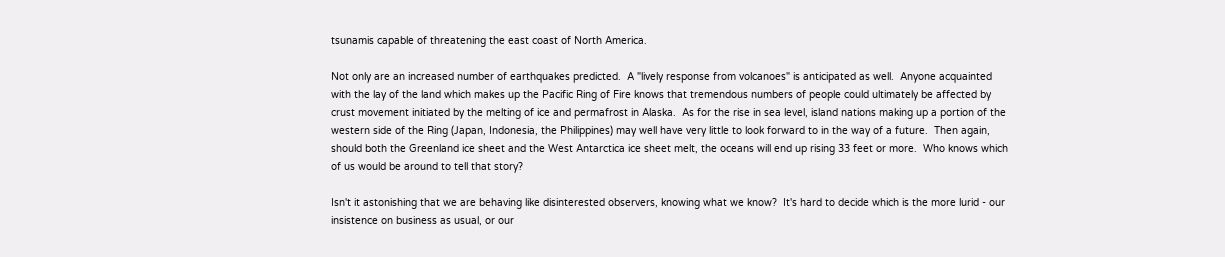tsunamis capable of threatening the east coast of North America.

Not only are an increased number of earthquakes predicted.  A "lively response from volcanoes" is anticipated as well.  Anyone acquainted with the lay of the land which makes up the Pacific Ring of Fire knows that tremendous numbers of people could ultimately be affected by crust movement initiated by the melting of ice and permafrost in Alaska.  As for the rise in sea level, island nations making up a portion of the western side of the Ring (Japan, Indonesia, the Philippines) may well have very little to look forward to in the way of a future.  Then again, should both the Greenland ice sheet and the West Antarctica ice sheet melt, the oceans will end up rising 33 feet or more.  Who knows which of us would be around to tell that story?

Isn't it astonishing that we are behaving like disinterested observers, knowing what we know?  It's hard to decide which is the more lurid - our insistence on business as usual, or our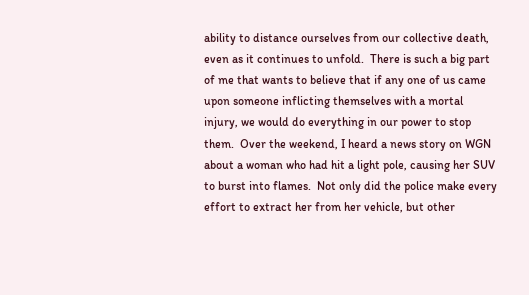ability to distance ourselves from our collective death, even as it continues to unfold.  There is such a big part of me that wants to believe that if any one of us came upon someone inflicting themselves with a mortal injury, we would do everything in our power to stop them.  Over the weekend, I heard a news story on WGN about a woman who had hit a light pole, causing her SUV to burst into flames.  Not only did the police make every effort to extract her from her vehicle, but other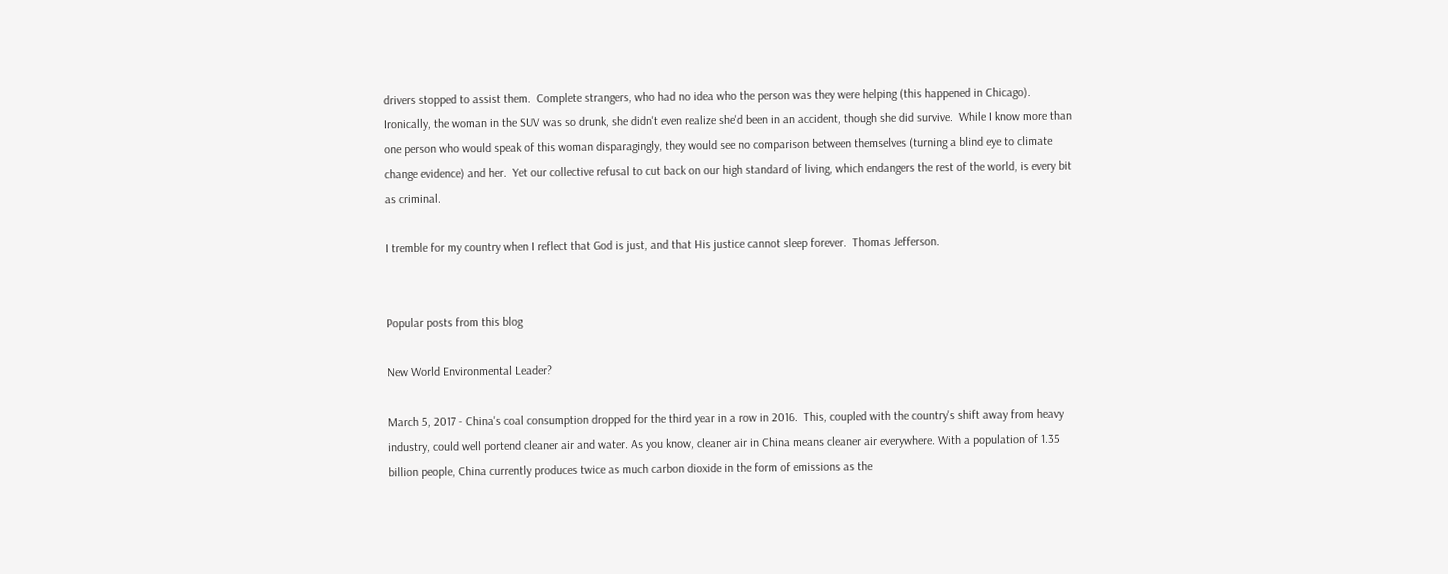drivers stopped to assist them.  Complete strangers, who had no idea who the person was they were helping (this happened in Chicago).  Ironically, the woman in the SUV was so drunk, she didn't even realize she'd been in an accident, though she did survive.  While I know more than one person who would speak of this woman disparagingly, they would see no comparison between themselves (turning a blind eye to climate change evidence) and her.  Yet our collective refusal to cut back on our high standard of living, which endangers the rest of the world, is every bit as criminal.

I tremble for my country when I reflect that God is just, and that His justice cannot sleep forever.  Thomas Jefferson.


Popular posts from this blog

New World Environmental Leader?

March 5, 2017 - China's coal consumption dropped for the third year in a row in 2016.  This, coupled with the country's shift away from heavy industry, could well portend cleaner air and water. As you know, cleaner air in China means cleaner air everywhere. With a population of 1.35 billion people, China currently produces twice as much carbon dioxide in the form of emissions as the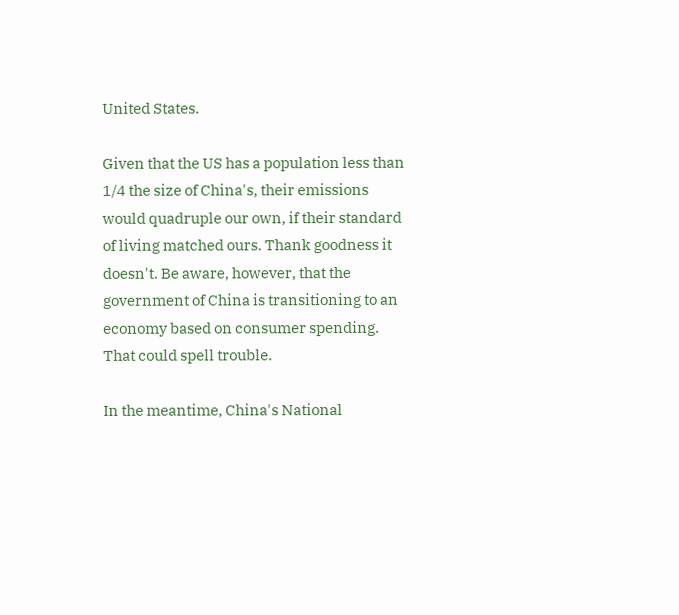United States.

Given that the US has a population less than 1/4 the size of China's, their emissions would quadruple our own, if their standard of living matched ours. Thank goodness it doesn't. Be aware, however, that the government of China is transitioning to an economy based on consumer spending. That could spell trouble.

In the meantime, China's National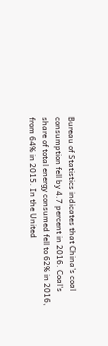Bureau of Statistics indicates that China's coal consumption fell by 4.7 percent in 2016. Coal's share of total energy consumed fell to 62% in 2016, from 64% in 2015. In the United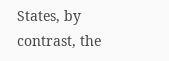States, by contrast, the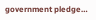government pledge…